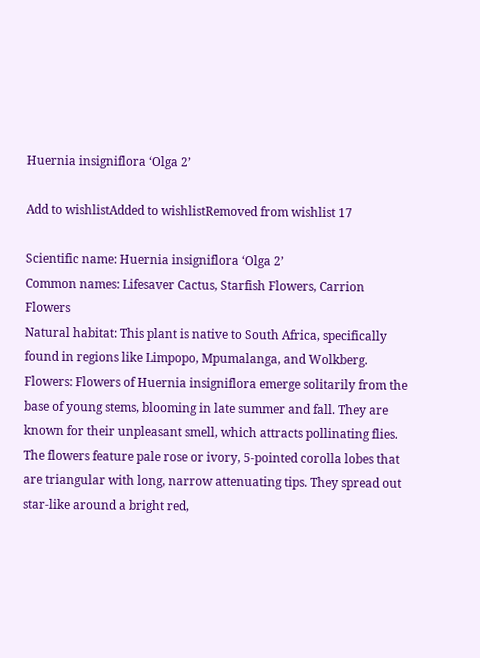Huernia insigniflora ‘Olga 2’

Add to wishlistAdded to wishlistRemoved from wishlist 17

Scientific name: Huernia insigniflora ‘Olga 2’
Common names: Lifesaver Cactus, Starfish Flowers, Carrion Flowers
Natural habitat: This plant is native to South Africa, specifically found in regions like Limpopo, Mpumalanga, and Wolkberg.
Flowers: Flowers of Huernia insigniflora emerge solitarily from the base of young stems, blooming in late summer and fall. They are known for their unpleasant smell, which attracts pollinating flies. The flowers feature pale rose or ivory, 5-pointed corolla lobes that are triangular with long, narrow attenuating tips. They spread out star-like around a bright red,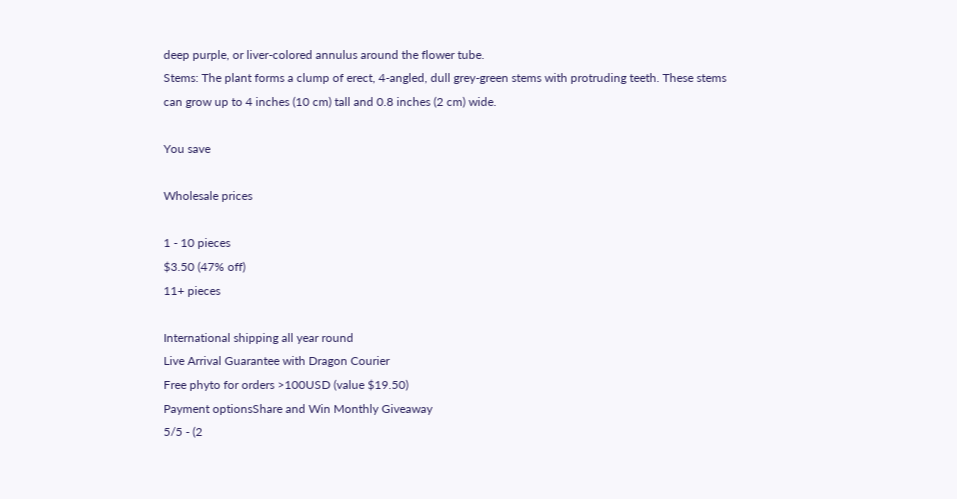deep purple, or liver-colored annulus around the flower tube.
Stems: The plant forms a clump of erect, 4-angled, dull grey-green stems with protruding teeth. These stems can grow up to 4 inches (10 cm) tall and 0.8 inches (2 cm) wide.

You save

Wholesale prices

1 - 10 pieces
$3.50 (47% off)
11+ pieces

International shipping all year round
Live Arrival Guarantee with Dragon Courier
Free phyto for orders >100USD (value $19.50)
Payment optionsShare and Win Monthly Giveaway
5/5 - (2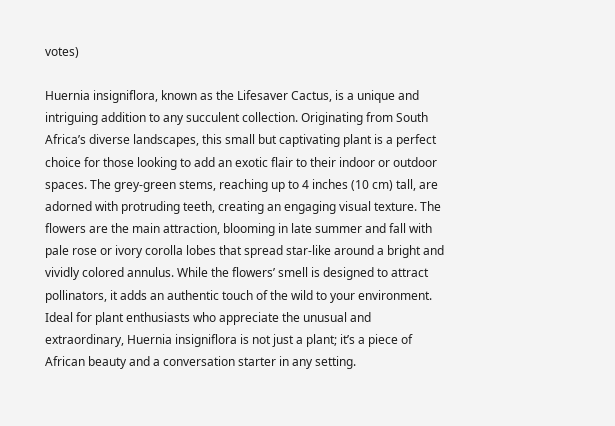votes)

Huernia insigniflora, known as the Lifesaver Cactus, is a unique and intriguing addition to any succulent collection. Originating from South Africa’s diverse landscapes, this small but captivating plant is a perfect choice for those looking to add an exotic flair to their indoor or outdoor spaces. The grey-green stems, reaching up to 4 inches (10 cm) tall, are adorned with protruding teeth, creating an engaging visual texture. The flowers are the main attraction, blooming in late summer and fall with pale rose or ivory corolla lobes that spread star-like around a bright and vividly colored annulus. While the flowers’ smell is designed to attract pollinators, it adds an authentic touch of the wild to your environment. Ideal for plant enthusiasts who appreciate the unusual and extraordinary, Huernia insigniflora is not just a plant; it’s a piece of African beauty and a conversation starter in any setting.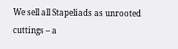We sell all Stapeliads as unrooted cuttings – a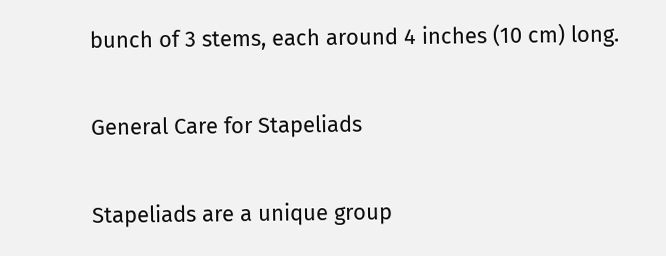bunch of 3 stems, each around 4 inches (10 cm) long.

General Care for Stapeliads

Stapeliads are a unique group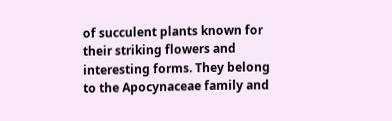of succulent plants known for their striking flowers and interesting forms. They belong to the Apocynaceae family and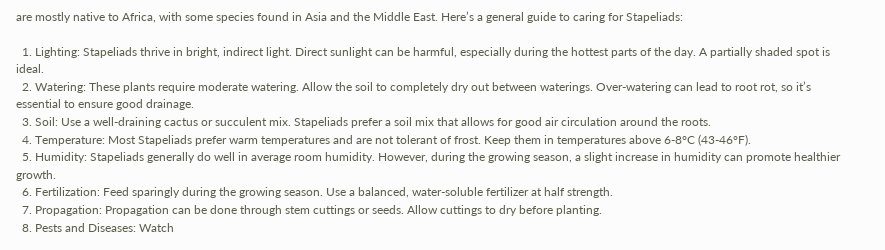are mostly native to Africa, with some species found in Asia and the Middle East. Here’s a general guide to caring for Stapeliads:

  1. Lighting: Stapeliads thrive in bright, indirect light. Direct sunlight can be harmful, especially during the hottest parts of the day. A partially shaded spot is ideal.
  2. Watering: These plants require moderate watering. Allow the soil to completely dry out between waterings. Over-watering can lead to root rot, so it’s essential to ensure good drainage.
  3. Soil: Use a well-draining cactus or succulent mix. Stapeliads prefer a soil mix that allows for good air circulation around the roots.
  4. Temperature: Most Stapeliads prefer warm temperatures and are not tolerant of frost. Keep them in temperatures above 6-8°C (43-46°F).
  5. Humidity: Stapeliads generally do well in average room humidity. However, during the growing season, a slight increase in humidity can promote healthier growth.
  6. Fertilization: Feed sparingly during the growing season. Use a balanced, water-soluble fertilizer at half strength.
  7. Propagation: Propagation can be done through stem cuttings or seeds. Allow cuttings to dry before planting.
  8. Pests and Diseases: Watch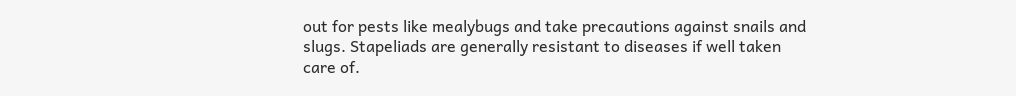out for pests like mealybugs and take precautions against snails and slugs. Stapeliads are generally resistant to diseases if well taken care of.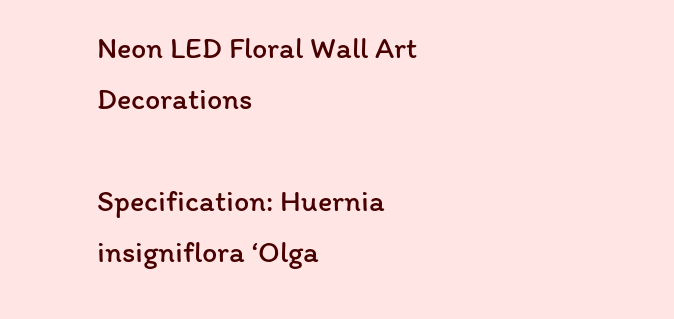Neon LED Floral Wall Art Decorations

Specification: Huernia insigniflora ‘Olga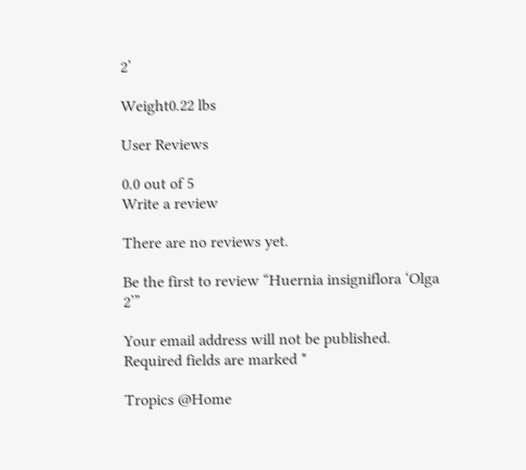2’

Weight0.22 lbs

User Reviews

0.0 out of 5
Write a review

There are no reviews yet.

Be the first to review “Huernia insigniflora ‘Olga 2’”

Your email address will not be published. Required fields are marked *

Tropics @Home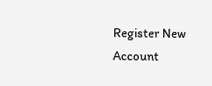Register New Account